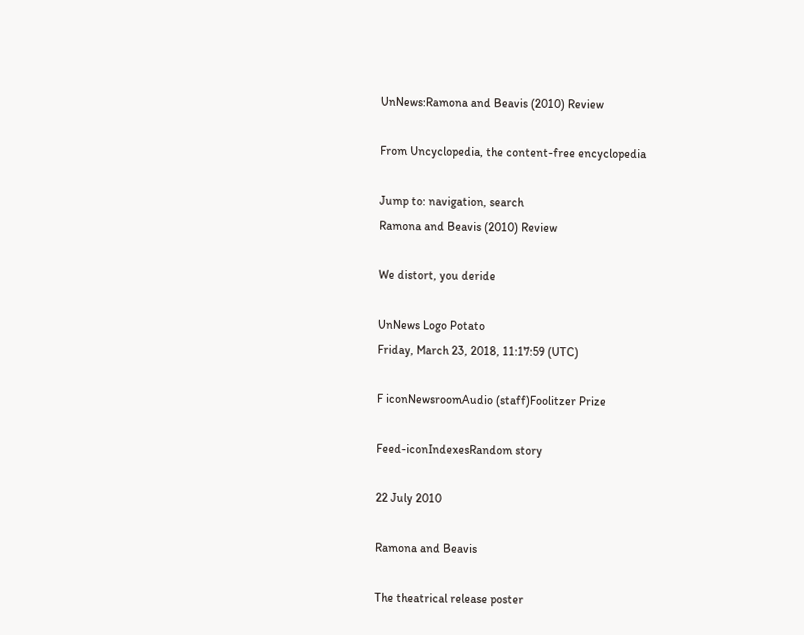UnNews:Ramona and Beavis (2010) Review

From Uncyclopedia, the content-free encyclopedia

Jump to: navigation, search
Ramona and Beavis (2010) Review

We distort, you deride

UnNews Logo Potato
Friday, March 23, 2018, 11:17:59 (UTC)

F iconNewsroomAudio (staff)Foolitzer Prize

Feed-iconIndexesRandom story

22 July 2010

Ramona and Beavis

The theatrical release poster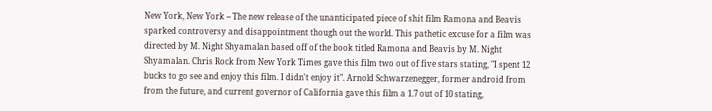New York, New York -- The new release of the unanticipated piece of shit film Ramona and Beavis sparked controversy and disappointment though out the world. This pathetic excuse for a film was directed by M. Night Shyamalan based off of the book titled Ramona and Beavis by M. Night Shyamalan. Chris Rock from New York Times gave this film two out of five stars stating, "I spent 12 bucks to go see and enjoy this film. I didn't enjoy it". Arnold Schwarzenegger, former android from from the future, and current governor of California gave this film a 1.7 out of 10 stating,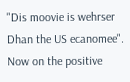"Dis moovie is wehrser Dhan the US ecanomee". Now on the positive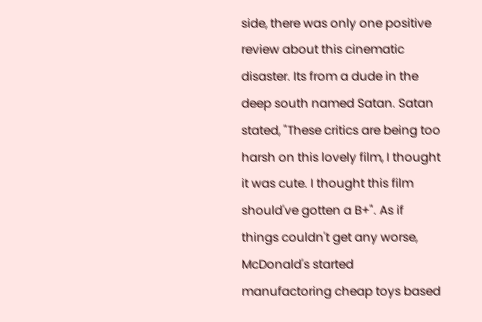side, there was only one positive review about this cinematic disaster. Its from a dude in the deep south named Satan. Satan stated, "These critics are being too harsh on this lovely film, I thought it was cute. I thought this film should've gotten a B+". As if things couldn't get any worse, McDonald's started manufactoring cheap toys based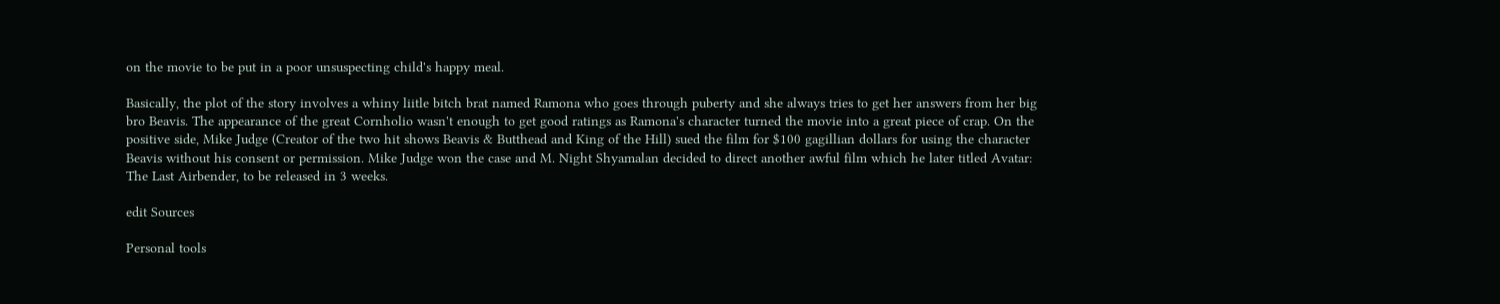on the movie to be put in a poor unsuspecting child's happy meal.

Basically, the plot of the story involves a whiny liitle bitch brat named Ramona who goes through puberty and she always tries to get her answers from her big bro Beavis. The appearance of the great Cornholio wasn't enough to get good ratings as Ramona's character turned the movie into a great piece of crap. On the positive side, Mike Judge (Creator of the two hit shows Beavis & Butthead and King of the Hill) sued the film for $100 gagillian dollars for using the character Beavis without his consent or permission. Mike Judge won the case and M. Night Shyamalan decided to direct another awful film which he later titled Avatar: The Last Airbender, to be released in 3 weeks.

edit Sources

Personal tools